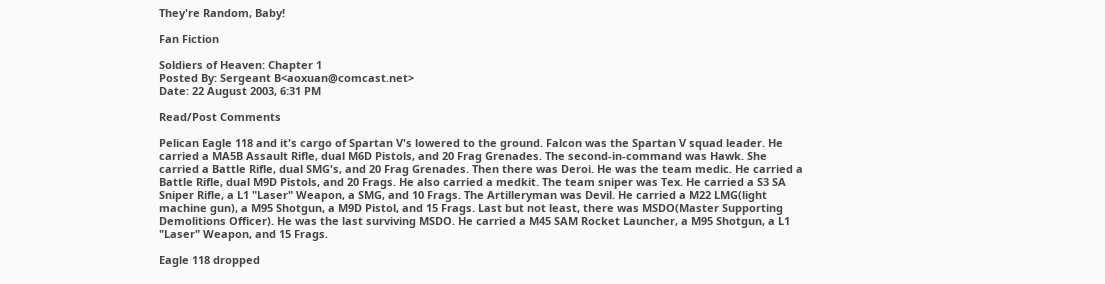They're Random, Baby!

Fan Fiction

Soldiers of Heaven: Chapter 1
Posted By: Sergeant B<aoxuan@comcast.net>
Date: 22 August 2003, 6:31 PM

Read/Post Comments

Pelican Eagle 118 and it's cargo of Spartan V's lowered to the ground. Falcon was the Spartan V squad leader. He carried a MA5B Assault Rifle, dual M6D Pistols, and 20 Frag Grenades. The second-in-command was Hawk. She carried a Battle Rifle, dual SMG's, and 20 Frag Grenades. Then there was Deroi. He was the team medic. He carried a Battle Rifle, dual M9D Pistols, and 20 Frags. He also carried a medkit. The team sniper was Tex. He carried a S3 SA Sniper Rifle, a L1 "Laser" Weapon, a SMG, and 10 Frags. The Artilleryman was Devil. He carried a M22 LMG(light machine gun), a M95 Shotgun, a M9D Pistol, and 15 Frags. Last but not least, there was MSDO(Master Supporting Demolitions Officer). He was the last surviving MSDO. He carried a M45 SAM Rocket Launcher, a M95 Shotgun, a L1 "Laser" Weapon, and 15 Frags.

Eagle 118 dropped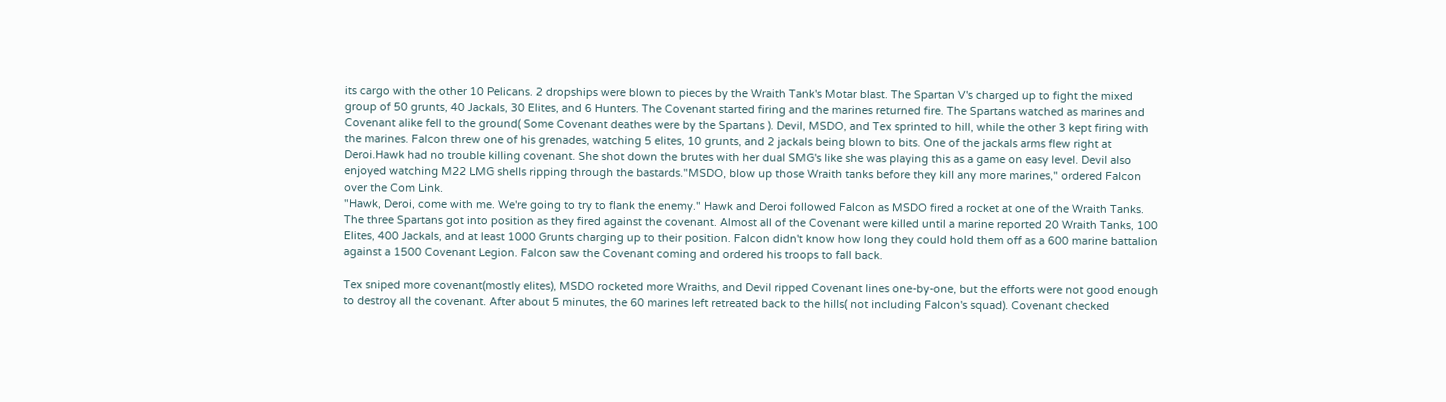its cargo with the other 10 Pelicans. 2 dropships were blown to pieces by the Wraith Tank's Motar blast. The Spartan V's charged up to fight the mixed group of 50 grunts, 40 Jackals, 30 Elites, and 6 Hunters. The Covenant started firing and the marines returned fire. The Spartans watched as marines and Covenant alike fell to the ground( Some Covenant deathes were by the Spartans ). Devil, MSDO, and Tex sprinted to hill, while the other 3 kept firing with the marines. Falcon threw one of his grenades, watching 5 elites, 10 grunts, and 2 jackals being blown to bits. One of the jackals arms flew right at Deroi.Hawk had no trouble killing covenant. She shot down the brutes with her dual SMG's like she was playing this as a game on easy level. Devil also enjoyed watching M22 LMG shells ripping through the bastards."MSDO, blow up those Wraith tanks before they kill any more marines," ordered Falcon over the Com Link.
"Hawk, Deroi, come with me. We're going to try to flank the enemy." Hawk and Deroi followed Falcon as MSDO fired a rocket at one of the Wraith Tanks. The three Spartans got into position as they fired against the covenant. Almost all of the Covenant were killed until a marine reported 20 Wraith Tanks, 100 Elites, 400 Jackals, and at least 1000 Grunts charging up to their position. Falcon didn't know how long they could hold them off as a 600 marine battalion against a 1500 Covenant Legion. Falcon saw the Covenant coming and ordered his troops to fall back.

Tex sniped more covenant(mostly elites), MSDO rocketed more Wraiths, and Devil ripped Covenant lines one-by-one, but the efforts were not good enough to destroy all the covenant. After about 5 minutes, the 60 marines left retreated back to the hills( not including Falcon's squad). Covenant checked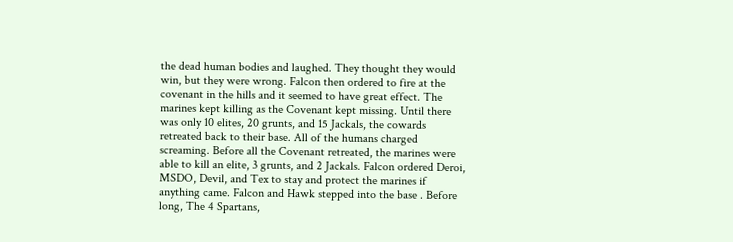the dead human bodies and laughed. They thought they would win, but they were wrong. Falcon then ordered to fire at the covenant in the hills and it seemed to have great effect. The marines kept killing as the Covenant kept missing. Until there was only 10 elites, 20 grunts, and 15 Jackals, the cowards retreated back to their base. All of the humans charged screaming. Before all the Covenant retreated, the marines were able to kill an elite, 3 grunts, and 2 Jackals. Falcon ordered Deroi, MSDO, Devil, and Tex to stay and protect the marines if anything came. Falcon and Hawk stepped into the base . Before long, The 4 Spartans,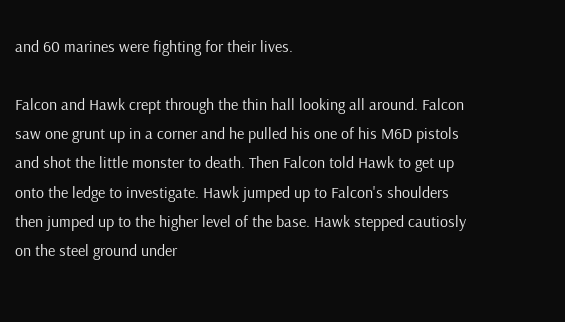and 60 marines were fighting for their lives.

Falcon and Hawk crept through the thin hall looking all around. Falcon saw one grunt up in a corner and he pulled his one of his M6D pistols and shot the little monster to death. Then Falcon told Hawk to get up onto the ledge to investigate. Hawk jumped up to Falcon's shoulders then jumped up to the higher level of the base. Hawk stepped cautiosly on the steel ground under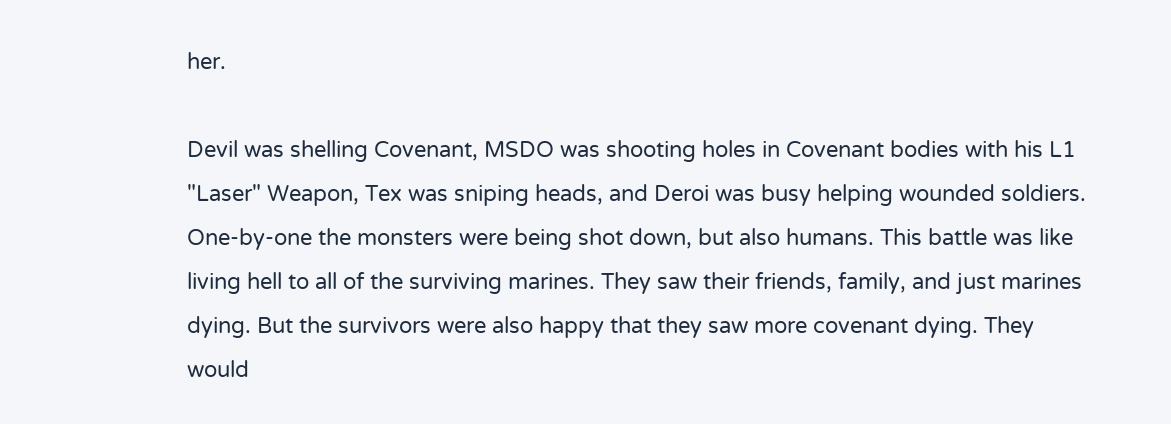her.

Devil was shelling Covenant, MSDO was shooting holes in Covenant bodies with his L1 "Laser" Weapon, Tex was sniping heads, and Deroi was busy helping wounded soldiers.
One-by-one the monsters were being shot down, but also humans. This battle was like living hell to all of the surviving marines. They saw their friends, family, and just marines dying. But the survivors were also happy that they saw more covenant dying. They would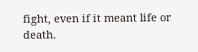fight, even if it meant life or death.